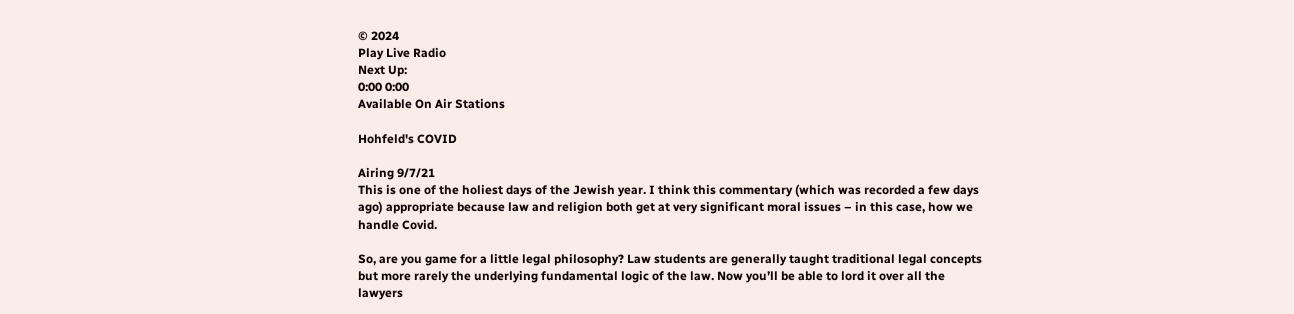© 2024
Play Live Radio
Next Up:
0:00 0:00
Available On Air Stations

Hohfeld's COVID

Airing 9/7/21
This is one of the holiest days of the Jewish year. I think this commentary (which was recorded a few days ago) appropriate because law and religion both get at very significant moral issues – in this case, how we handle Covid.

So, are you game for a little legal philosophy? Law students are generally taught traditional legal concepts but more rarely the underlying fundamental logic of the law. Now you’ll be able to lord it over all the lawyers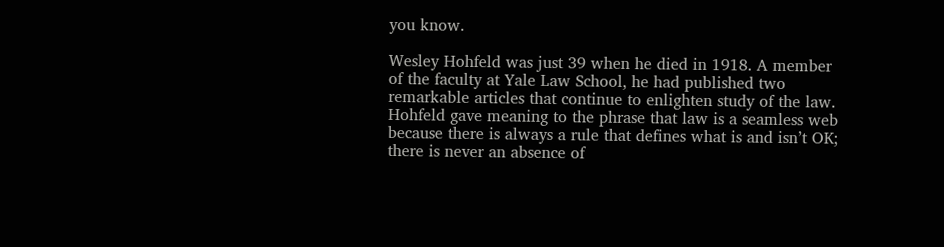you know.

Wesley Hohfeld was just 39 when he died in 1918. A member of the faculty at Yale Law School, he had published two remarkable articles that continue to enlighten study of the law. Hohfeld gave meaning to the phrase that law is a seamless web because there is always a rule that defines what is and isn’t OK; there is never an absence of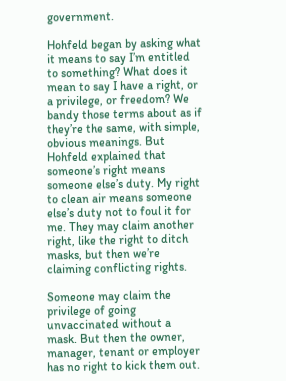government.

Hohfeld began by asking what it means to say I’m entitled to something? What does it mean to say I have a right, or a privilege, or freedom? We bandy those terms about as if they’re the same, with simple, obvious meanings. But Hohfeld explained that someone’s right means someone else’s duty. My right to clean air means someone else’s duty not to foul it for me. They may claim another right, like the right to ditch masks, but then we’re claiming conflicting rights.

Someone may claim the privilege of going unvaccinated without a mask. But then the owner, manager, tenant or employer has no right to kick them out.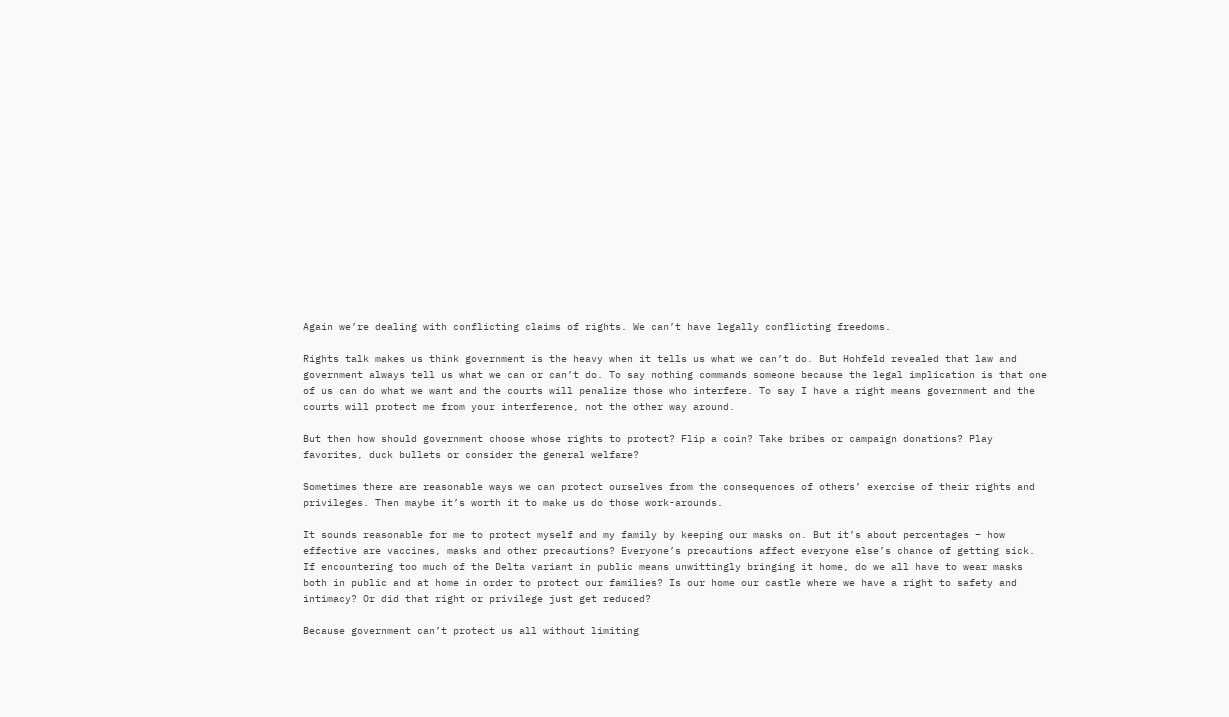Again we’re dealing with conflicting claims of rights. We can’t have legally conflicting freedoms.

Rights talk makes us think government is the heavy when it tells us what we can’t do. But Hohfeld revealed that law and government always tell us what we can or can’t do. To say nothing commands someone because the legal implication is that one of us can do what we want and the courts will penalize those who interfere. To say I have a right means government and the courts will protect me from your interference, not the other way around.

But then how should government choose whose rights to protect? Flip a coin? Take bribes or campaign donations? Play favorites, duck bullets or consider the general welfare?

Sometimes there are reasonable ways we can protect ourselves from the consequences of others’ exercise of their rights and privileges. Then maybe it’s worth it to make us do those work-arounds.

It sounds reasonable for me to protect myself and my family by keeping our masks on. But it’s about percentages – how effective are vaccines, masks and other precautions? Everyone’s precautions affect everyone else’s chance of getting sick. If encountering too much of the Delta variant in public means unwittingly bringing it home, do we all have to wear masks both in public and at home in order to protect our families? Is our home our castle where we have a right to safety and intimacy? Or did that right or privilege just get reduced?

Because government can’t protect us all without limiting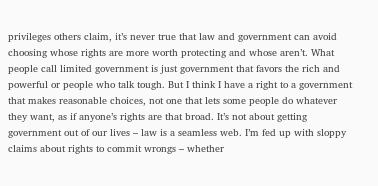privileges others claim, it’s never true that law and government can avoid choosing whose rights are more worth protecting and whose aren’t. What people call limited government is just government that favors the rich and powerful or people who talk tough. But I think I have a right to a government that makes reasonable choices, not one that lets some people do whatever they want, as if anyone’s rights are that broad. It’s not about getting government out of our lives – law is a seamless web. I’m fed up with sloppy claims about rights to commit wrongs – whether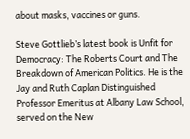about masks, vaccines or guns.

Steve Gottlieb’s latest book is Unfit for Democracy: The Roberts Court and The Breakdown of American Politics. He is the Jay and Ruth Caplan Distinguished Professor Emeritus at Albany Law School, served on the New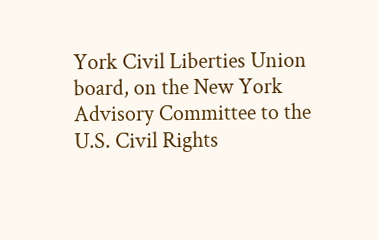York Civil Liberties Union board, on the New York Advisory Committee to the U.S. Civil Rights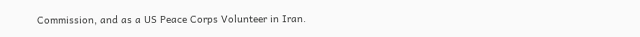Commission, and as a US Peace Corps Volunteer in Iran.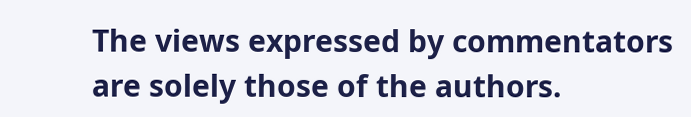The views expressed by commentators are solely those of the authors.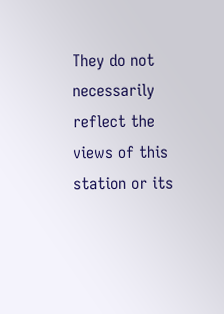They do not necessarily reflect the views of this station or its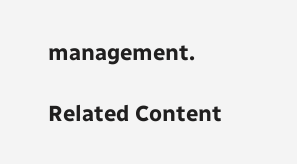management.

Related Content